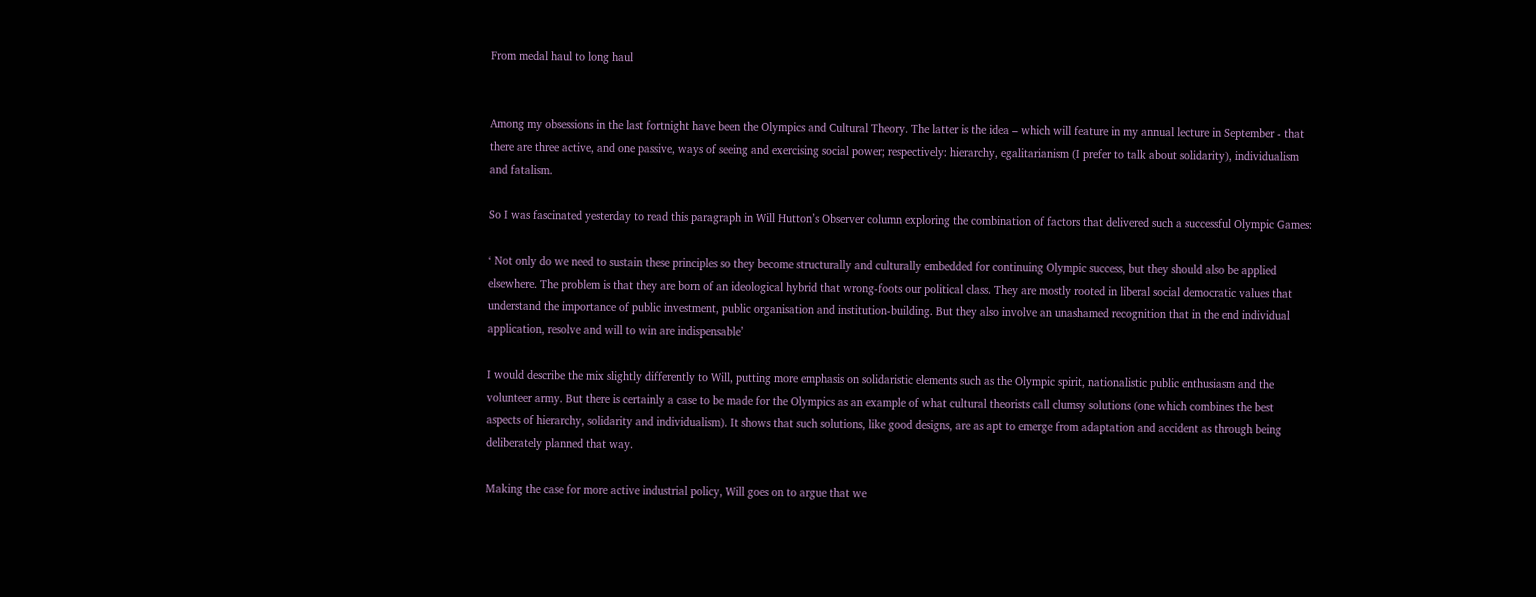From medal haul to long haul


Among my obsessions in the last fortnight have been the Olympics and Cultural Theory. The latter is the idea – which will feature in my annual lecture in September - that there are three active, and one passive, ways of seeing and exercising social power; respectively: hierarchy, egalitarianism (I prefer to talk about solidarity), individualism and fatalism.

So I was fascinated yesterday to read this paragraph in Will Hutton’s Observer column exploring the combination of factors that delivered such a successful Olympic Games:

‘ Not only do we need to sustain these principles so they become structurally and culturally embedded for continuing Olympic success, but they should also be applied elsewhere. The problem is that they are born of an ideological hybrid that wrong-foots our political class. They are mostly rooted in liberal social democratic values that understand the importance of public investment, public organisation and institution-building. But they also involve an unashamed recognition that in the end individual application, resolve and will to win are indispensable’

I would describe the mix slightly differently to Will, putting more emphasis on solidaristic elements such as the Olympic spirit, nationalistic public enthusiasm and the volunteer army. But there is certainly a case to be made for the Olympics as an example of what cultural theorists call clumsy solutions (one which combines the best aspects of hierarchy, solidarity and individualism). It shows that such solutions, like good designs, are as apt to emerge from adaptation and accident as through being deliberately planned that way.

Making the case for more active industrial policy, Will goes on to argue that we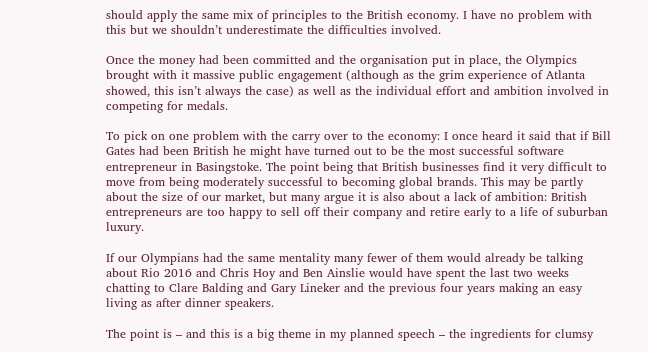should apply the same mix of principles to the British economy. I have no problem with this but we shouldn’t underestimate the difficulties involved.

Once the money had been committed and the organisation put in place, the Olympics brought with it massive public engagement (although as the grim experience of Atlanta showed, this isn’t always the case) as well as the individual effort and ambition involved in competing for medals.

To pick on one problem with the carry over to the economy: I once heard it said that if Bill Gates had been British he might have turned out to be the most successful software entrepreneur in Basingstoke. The point being that British businesses find it very difficult to move from being moderately successful to becoming global brands. This may be partly about the size of our market, but many argue it is also about a lack of ambition: British entrepreneurs are too happy to sell off their company and retire early to a life of suburban luxury.

If our Olympians had the same mentality many fewer of them would already be talking about Rio 2016 and Chris Hoy and Ben Ainslie would have spent the last two weeks chatting to Clare Balding and Gary Lineker and the previous four years making an easy living as after dinner speakers.

The point is – and this is a big theme in my planned speech – the ingredients for clumsy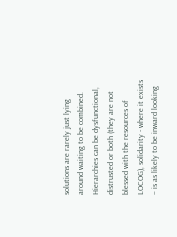solutions are rarely just lying around waiting to be combined. Hierarchies can be dysfunctional, distrusted or both (they are not blessed with the resources of LOCOG), solidarity - where it exists – is as likely to be inward looking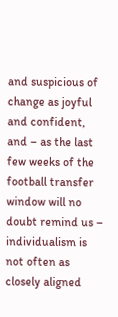and suspicious of change as joyful and confident, and – as the last few weeks of the football transfer window will no doubt remind us – individualism is not often as closely aligned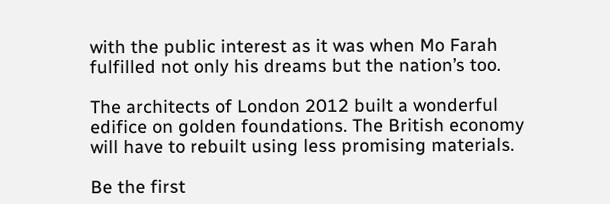with the public interest as it was when Mo Farah fulfilled not only his dreams but the nation’s too.

The architects of London 2012 built a wonderful edifice on golden foundations. The British economy will have to rebuilt using less promising materials.

Be the first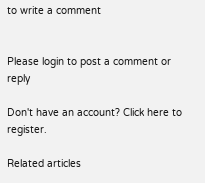to write a comment


Please login to post a comment or reply

Don't have an account? Click here to register.

Related articles